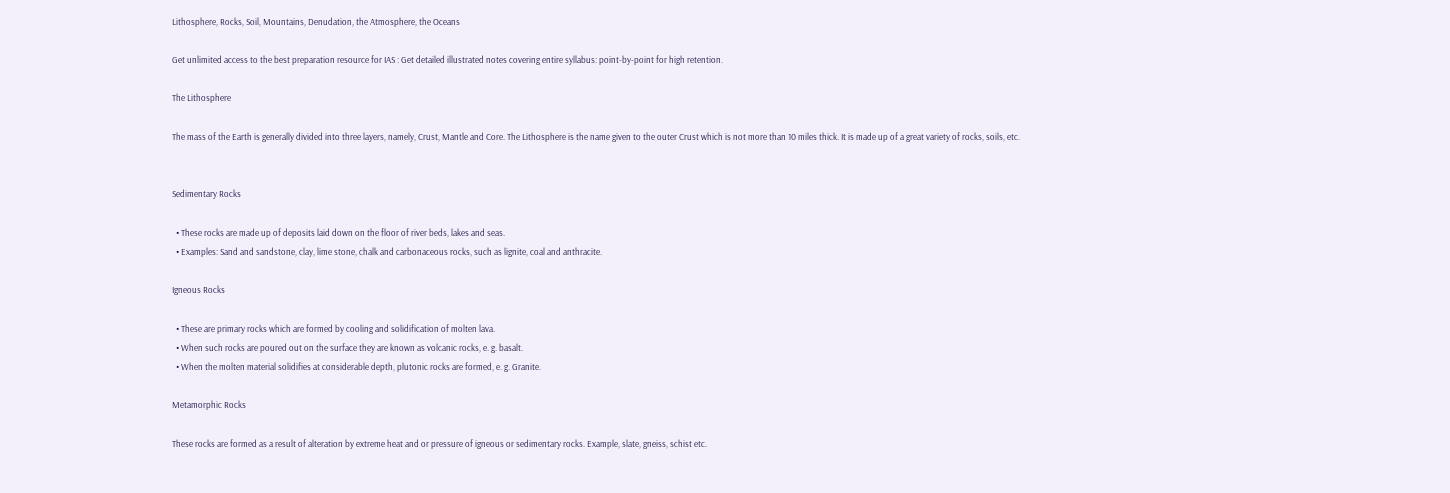Lithosphere, Rocks, Soil, Mountains, Denudation, the Atmosphere, the Oceans

Get unlimited access to the best preparation resource for IAS : Get detailed illustrated notes covering entire syllabus: point-by-point for high retention.

The Lithosphere

The mass of the Earth is generally divided into three layers, namely, Crust, Mantle and Core. The Lithosphere is the name given to the outer Crust which is not more than 10 miles thick. It is made up of a great variety of rocks, soils, etc.


Sedimentary Rocks

  • These rocks are made up of deposits laid down on the floor of river beds, lakes and seas.
  • Examples: Sand and sandstone, clay, lime stone, chalk and carbonaceous rocks, such as lignite, coal and anthracite.

Igneous Rocks

  • These are primary rocks which are formed by cooling and solidification of molten lava.
  • When such rocks are poured out on the surface they are known as volcanic rocks, e. g. basalt.
  • When the molten material solidifies at considerable depth, plutonic rocks are formed, e. g. Granite.

Metamorphic Rocks

These rocks are formed as a result of alteration by extreme heat and or pressure of igneous or sedimentary rocks. Example, slate, gneiss, schist etc.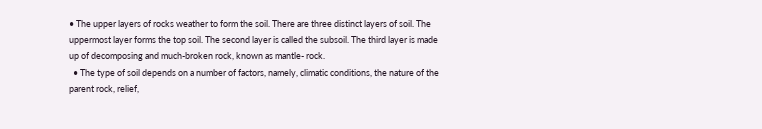• The upper layers of rocks weather to form the soil. There are three distinct layers of soil. The uppermost layer forms the top soil. The second layer is called the subsoil. The third layer is made up of decomposing and much-broken rock, known as mantle- rock.
  • The type of soil depends on a number of factors, namely, climatic conditions, the nature of the parent rock, relief,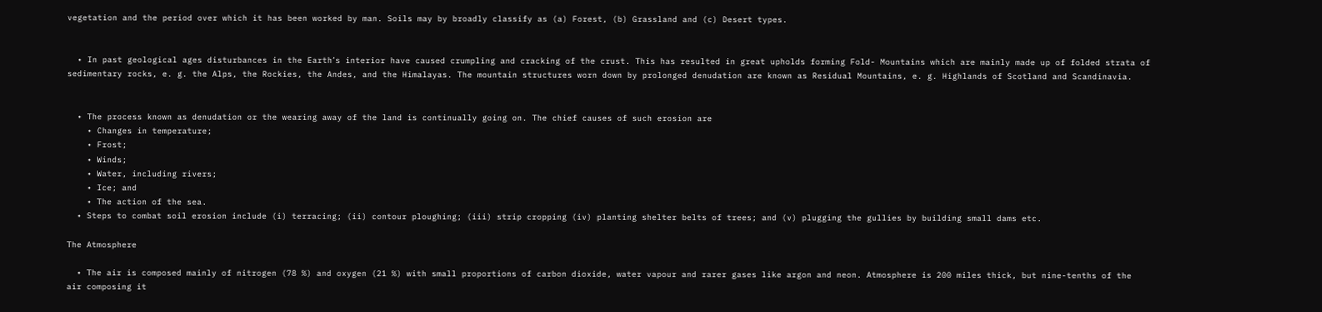vegetation and the period over which it has been worked by man. Soils may by broadly classify as (a) Forest, (b) Grassland and (c) Desert types.


  • In past geological ages disturbances in the Earth՚s interior have caused crumpling and cracking of the crust. This has resulted in great upholds forming Fold- Mountains which are mainly made up of folded strata of sedimentary rocks, e. g. the Alps, the Rockies, the Andes, and the Himalayas. The mountain structures worn down by prolonged denudation are known as Residual Mountains, e. g. Highlands of Scotland and Scandinavia.


  • The process known as denudation or the wearing away of the land is continually going on. The chief causes of such erosion are
    • Changes in temperature;
    • Frost;
    • Winds;
    • Water, including rivers;
    • Ice; and
    • The action of the sea.
  • Steps to combat soil erosion include (i) terracing; (ii) contour ploughing; (iii) strip cropping (iv) planting shelter belts of trees; and (v) plugging the gullies by building small dams etc.

The Atmosphere

  • The air is composed mainly of nitrogen (78 %) and oxygen (21 %) with small proportions of carbon dioxide, water vapour and rarer gases like argon and neon. Atmosphere is 200 miles thick, but nine-tenths of the air composing it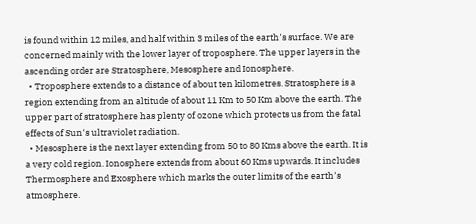is found within 12 miles, and half within 3 miles of the earth՚s surface. We are concerned mainly with the lower layer of troposphere. The upper layers in the ascending order are Stratosphere, Mesosphere and Ionosphere.
  • Troposphere extends to a distance of about ten kilometres. Stratosphere is a region extending from an altitude of about 11 Km to 50 Km above the earth. The upper part of stratosphere has plenty of ozone which protects us from the fatal effects of Sun՚s ultraviolet radiation.
  • Mesosphere is the next layer extending from 50 to 80 Kms above the earth. It is a very cold region. Ionosphere extends from about 60 Kms upwards. It includes Thermosphere and Exosphere which marks the outer limits of the earth՚s atmosphere.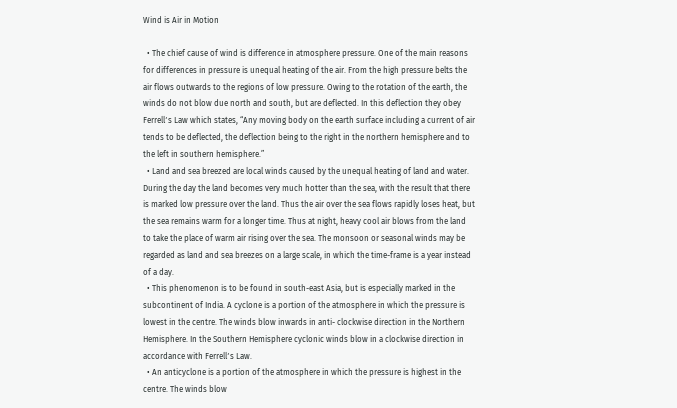Wind is Air in Motion

  • The chief cause of wind is difference in atmosphere pressure. One of the main reasons for differences in pressure is unequal heating of the air. From the high pressure belts the air flows outwards to the regions of low pressure. Owing to the rotation of the earth, the winds do not blow due north and south, but are deflected. In this deflection they obey Ferrell՚s Law which states, “Any moving body on the earth surface including a current of air tends to be deflected, the deflection being to the right in the northern hemisphere and to the left in southern hemisphere.”
  • Land and sea breezed are local winds caused by the unequal heating of land and water. During the day the land becomes very much hotter than the sea, with the result that there is marked low pressure over the land. Thus the air over the sea flows rapidly loses heat, but the sea remains warm for a longer time. Thus at night, heavy cool air blows from the land to take the place of warm air rising over the sea. The monsoon or seasonal winds may be regarded as land and sea breezes on a large scale, in which the time-frame is a year instead of a day.
  • This phenomenon is to be found in south-east Asia, but is especially marked in the subcontinent of India. A cyclone is a portion of the atmosphere in which the pressure is lowest in the centre. The winds blow inwards in anti- clockwise direction in the Northern Hemisphere. In the Southern Hemisphere cyclonic winds blow in a clockwise direction in accordance with Ferrell՚s Law.
  • An anticyclone is a portion of the atmosphere in which the pressure is highest in the centre. The winds blow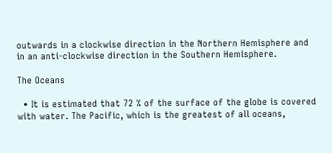outwards in a clockwise direction in the Northern Hemisphere and in an anti-clockwise direction in the Southern Hemisphere.

The Oceans

  • It is estimated that 72 % of the surface of the globe is covered with water. The Pacific, which is the greatest of all oceans,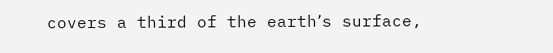covers a third of the earth՚s surface,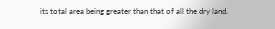its total area being greater than that of all the dry land.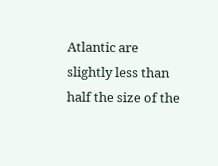Atlantic are slightly less than half the size of the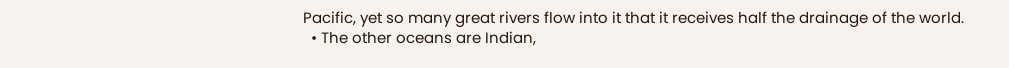Pacific, yet so many great rivers flow into it that it receives half the drainage of the world.
  • The other oceans are Indian,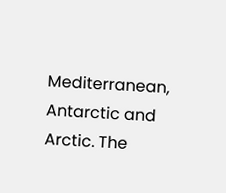Mediterranean, Antarctic and Arctic. The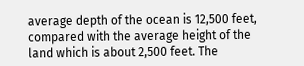average depth of the ocean is 12,500 feet, compared with the average height of the land which is about 2,500 feet. The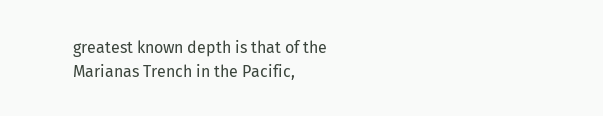greatest known depth is that of the Marianas Trench in the Pacific,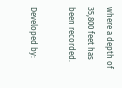where a depth of 35,800 feet has been recorded.

Developed by: